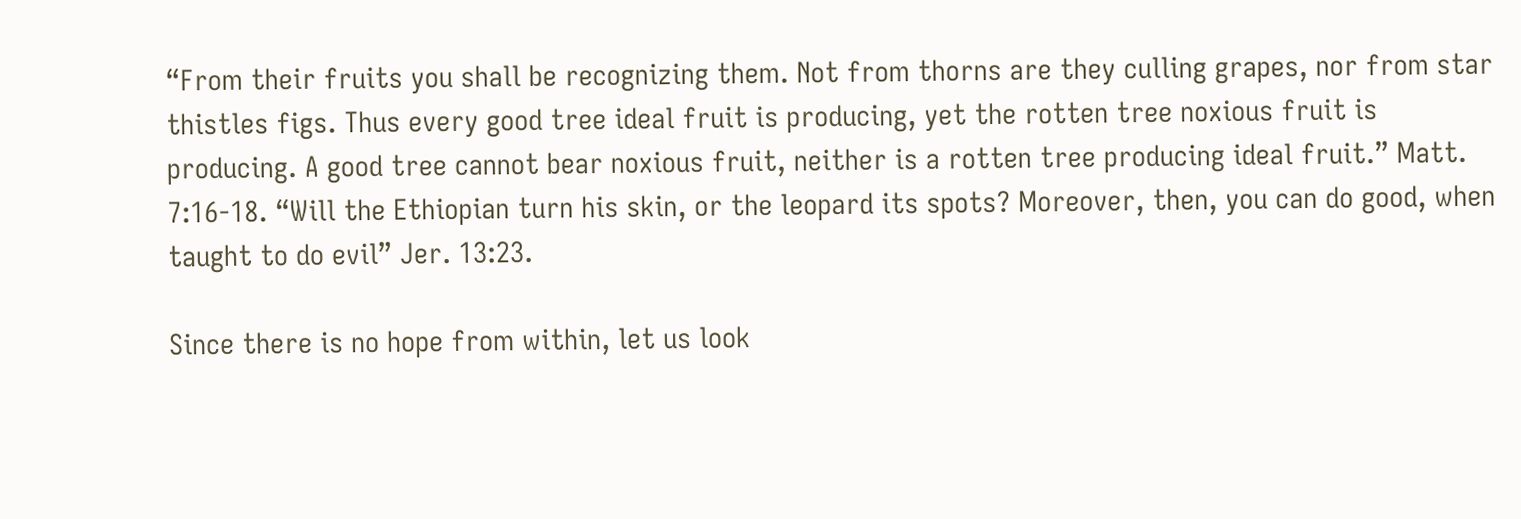“From their fruits you shall be recognizing them. Not from thorns are they culling grapes, nor from star thistles figs. Thus every good tree ideal fruit is producing, yet the rotten tree noxious fruit is producing. A good tree cannot bear noxious fruit, neither is a rotten tree producing ideal fruit.” Matt. 7:16-18. “Will the Ethiopian turn his skin, or the leopard its spots? Moreover, then, you can do good, when taught to do evil” Jer. 13:23.

Since there is no hope from within, let us look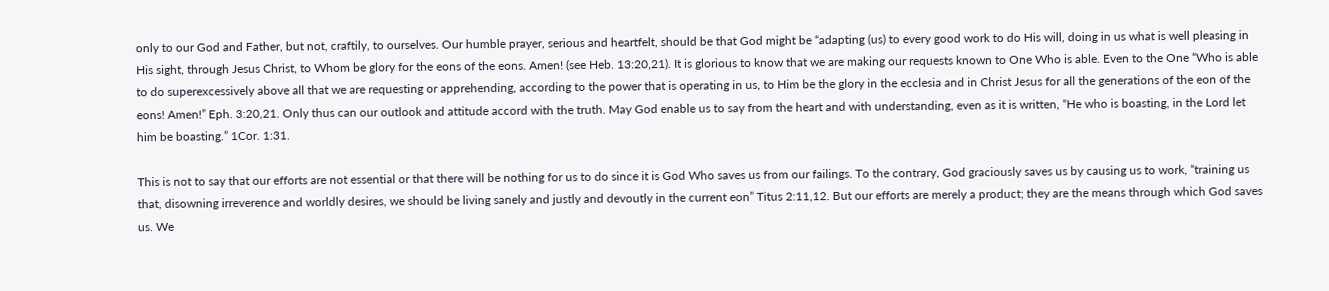only to our God and Father, but not, craftily, to ourselves. Our humble prayer, serious and heartfelt, should be that God might be “adapting (us) to every good work to do His will, doing in us what is well pleasing in His sight, through Jesus Christ, to Whom be glory for the eons of the eons. Amen! (see Heb. 13:20,21). It is glorious to know that we are making our requests known to One Who is able. Even to the One “Who is able to do superexcessively above all that we are requesting or apprehending, according to the power that is operating in us, to Him be the glory in the ecclesia and in Christ Jesus for all the generations of the eon of the eons! Amen!” Eph. 3:20,21. Only thus can our outlook and attitude accord with the truth. May God enable us to say from the heart and with understanding, even as it is written, “He who is boasting, in the Lord let him be boasting.” 1Cor. 1:31.

This is not to say that our efforts are not essential or that there will be nothing for us to do since it is God Who saves us from our failings. To the contrary, God graciously saves us by causing us to work, “training us that, disowning irreverence and worldly desires, we should be living sanely and justly and devoutly in the current eon” Titus 2:11,12. But our efforts are merely a product; they are the means through which God saves us. We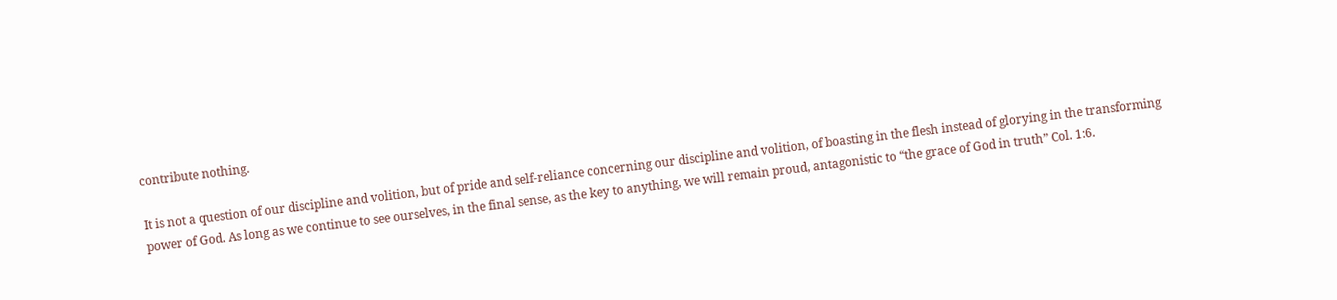contribute nothing.

It is not a question of our discipline and volition, but of pride and self-reliance concerning our discipline and volition, of boasting in the flesh instead of glorying in the transforming power of God. As long as we continue to see ourselves, in the final sense, as the key to anything, we will remain proud, antagonistic to “the grace of God in truth” Col. 1:6.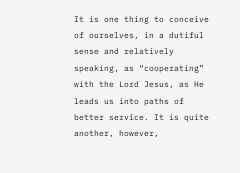It is one thing to conceive of ourselves, in a dutiful sense and relatively speaking, as “cooperating” with the Lord Jesus, as He leads us into paths of better service. It is quite another, however,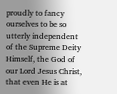proudly to fancy ourselves to be so utterly independent of the Supreme Deity Himself, the God of our Lord Jesus Christ, that even He is at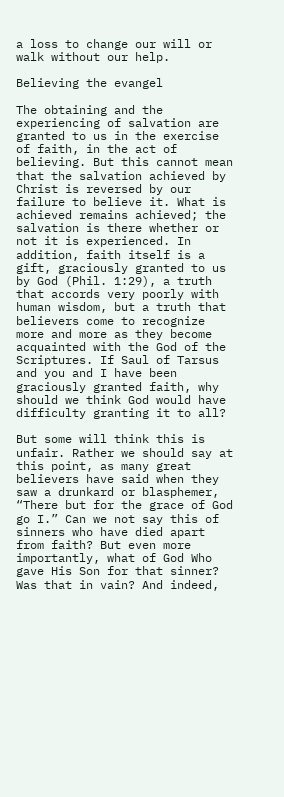a loss to change our will or walk without our help.

Believing the evangel

The obtaining and the experiencing of salvation are granted to us in the exercise of faith, in the act of believing. But this cannot mean that the salvation achieved by Christ is reversed by our failure to believe it. What is achieved remains achieved; the salvation is there whether or not it is experienced. In addition, faith itself is a gift, graciously granted to us by God (Phil. 1:29), a truth that accords very poorly with human wisdom, but a truth that believers come to recognize more and more as they become acquainted with the God of the Scriptures. If Saul of Tarsus and you and I have been graciously granted faith, why should we think God would have difficulty granting it to all?

But some will think this is unfair. Rather we should say at this point, as many great believers have said when they saw a drunkard or blasphemer, “There but for the grace of God go I.” Can we not say this of sinners who have died apart from faith? But even more importantly, what of God Who gave His Son for that sinner? Was that in vain? And indeed,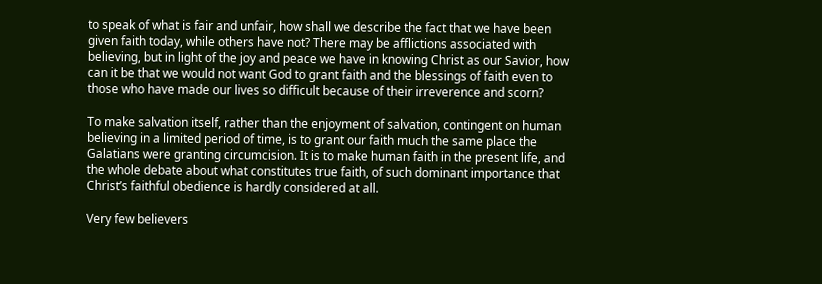to speak of what is fair and unfair, how shall we describe the fact that we have been given faith today, while others have not? There may be afflictions associated with believing, but in light of the joy and peace we have in knowing Christ as our Savior, how can it be that we would not want God to grant faith and the blessings of faith even to those who have made our lives so difficult because of their irreverence and scorn?

To make salvation itself, rather than the enjoyment of salvation, contingent on human believing in a limited period of time, is to grant our faith much the same place the Galatians were granting circumcision. It is to make human faith in the present life, and the whole debate about what constitutes true faith, of such dominant importance that Christ’s faithful obedience is hardly considered at all.

Very few believers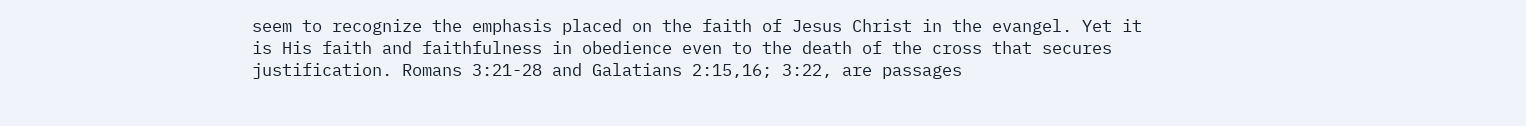seem to recognize the emphasis placed on the faith of Jesus Christ in the evangel. Yet it is His faith and faithfulness in obedience even to the death of the cross that secures justification. Romans 3:21-28 and Galatians 2:15,16; 3:22, are passages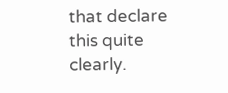that declare this quite clearly.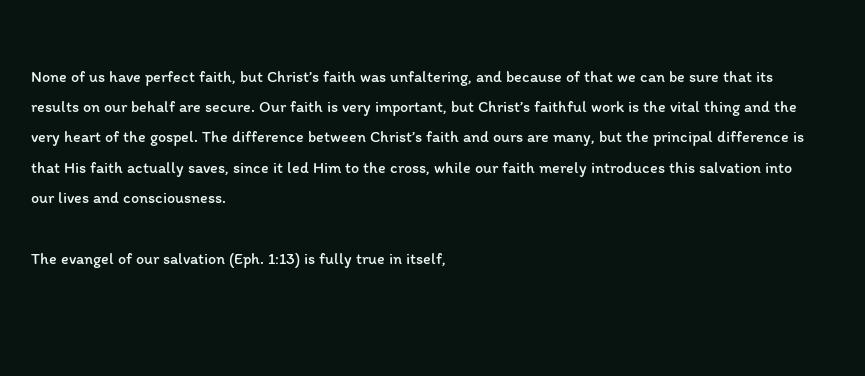None of us have perfect faith, but Christ’s faith was unfaltering, and because of that we can be sure that its results on our behalf are secure. Our faith is very important, but Christ’s faithful work is the vital thing and the very heart of the gospel. The difference between Christ’s faith and ours are many, but the principal difference is that His faith actually saves, since it led Him to the cross, while our faith merely introduces this salvation into our lives and consciousness.

The evangel of our salvation (Eph. 1:13) is fully true in itself,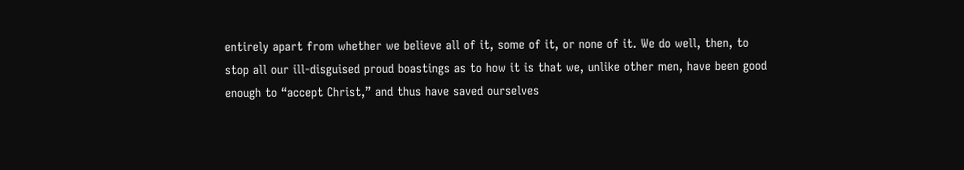entirely apart from whether we believe all of it, some of it, or none of it. We do well, then, to stop all our ill-disguised proud boastings as to how it is that we, unlike other men, have been good enough to “accept Christ,” and thus have saved ourselves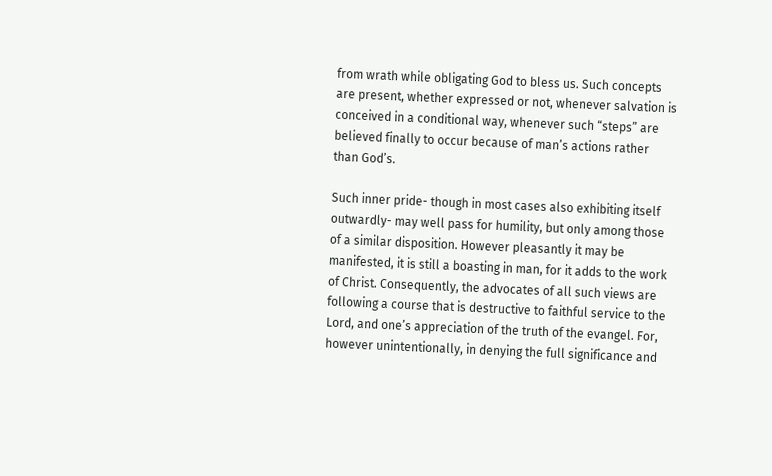from wrath while obligating God to bless us. Such concepts are present, whether expressed or not, whenever salvation is conceived in a conditional way, whenever such “steps” are believed finally to occur because of man’s actions rather than God’s.

Such inner pride- though in most cases also exhibiting itself outwardly- may well pass for humility, but only among those of a similar disposition. However pleasantly it may be manifested, it is still a boasting in man, for it adds to the work of Christ. Consequently, the advocates of all such views are following a course that is destructive to faithful service to the Lord, and one’s appreciation of the truth of the evangel. For, however unintentionally, in denying the full significance and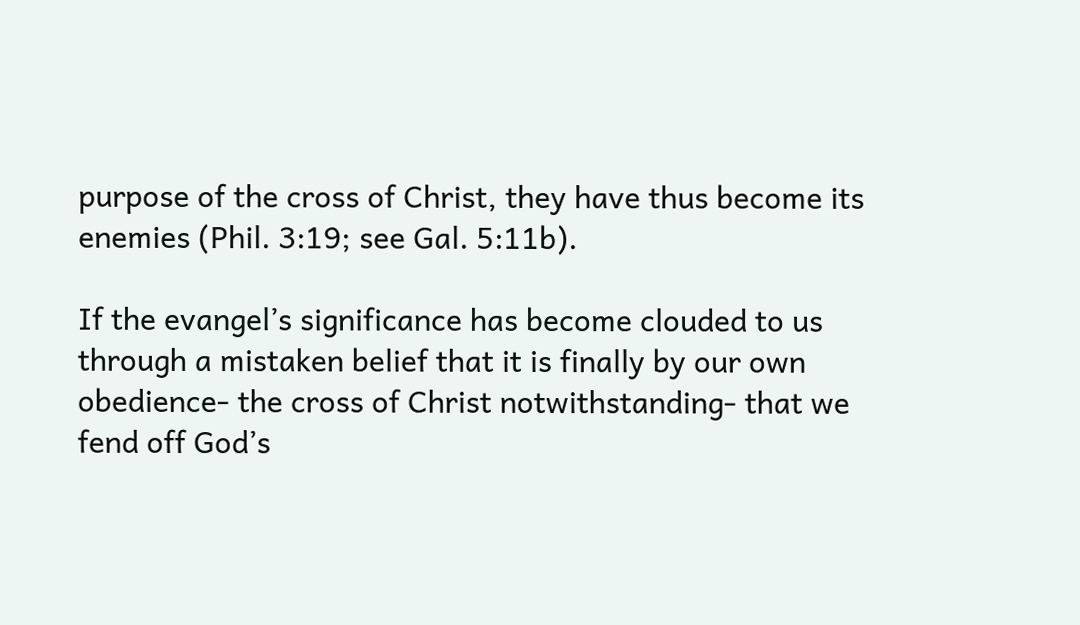purpose of the cross of Christ, they have thus become its enemies (Phil. 3:19; see Gal. 5:11b).

If the evangel’s significance has become clouded to us through a mistaken belief that it is finally by our own obedience- the cross of Christ notwithstanding- that we fend off God’s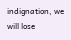indignation, we will lose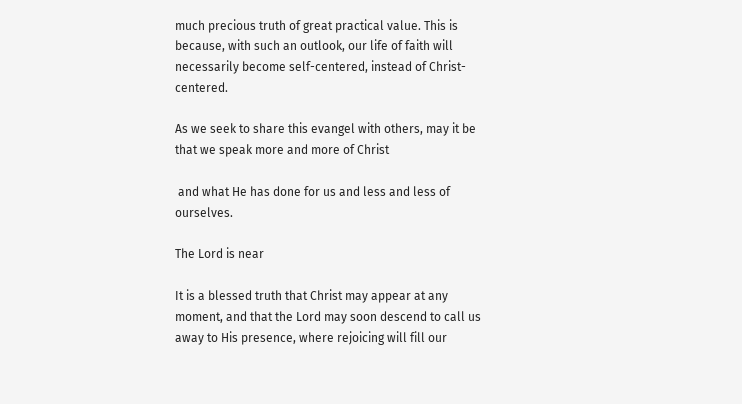much precious truth of great practical value. This is because, with such an outlook, our life of faith will necessarily become self-centered, instead of Christ-centered.

As we seek to share this evangel with others, may it be that we speak more and more of Christ

 and what He has done for us and less and less of ourselves.

The Lord is near

It is a blessed truth that Christ may appear at any moment, and that the Lord may soon descend to call us away to His presence, where rejoicing will fill our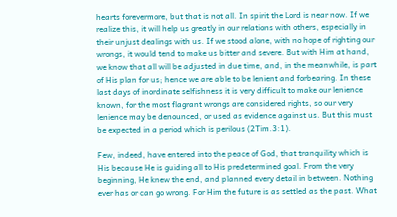hearts forevermore, but that is not all. In spirit the Lord is near now. If we realize this, it will help us greatly in our relations with others, especially in their unjust dealings with us. If we stood alone, with no hope of righting our wrongs, it would tend to make us bitter and severe. But with Him at hand, we know that all will be adjusted in due time, and, in the meanwhile, is part of His plan for us; hence we are able to be lenient and forbearing. In these last days of inordinate selfishness it is very difficult to make our lenience known, for the most flagrant wrongs are considered rights, so our very lenience may be denounced, or used as evidence against us. But this must be expected in a period which is perilous (2Tim.3:1).

Few, indeed, have entered into the peace of God, that tranquility which is His because He is guiding all to His predetermined goal. From the very beginning, He knew the end, and planned every detail in between. Nothing ever has or can go wrong. For Him the future is as settled as the past. What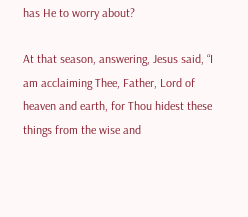has He to worry about?

At that season, answering, Jesus said, “I am acclaiming Thee, Father, Lord of heaven and earth, for Thou hidest these things from the wise and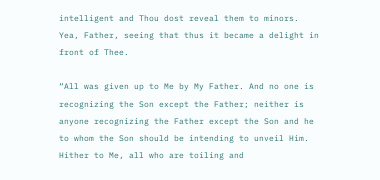intelligent and Thou dost reveal them to minors. Yea, Father, seeing that thus it became a delight in front of Thee.

“All was given up to Me by My Father. And no one is recognizing the Son except the Father; neither is anyone recognizing the Father except the Son and he to whom the Son should be intending to unveil Him. Hither to Me, all who are toiling and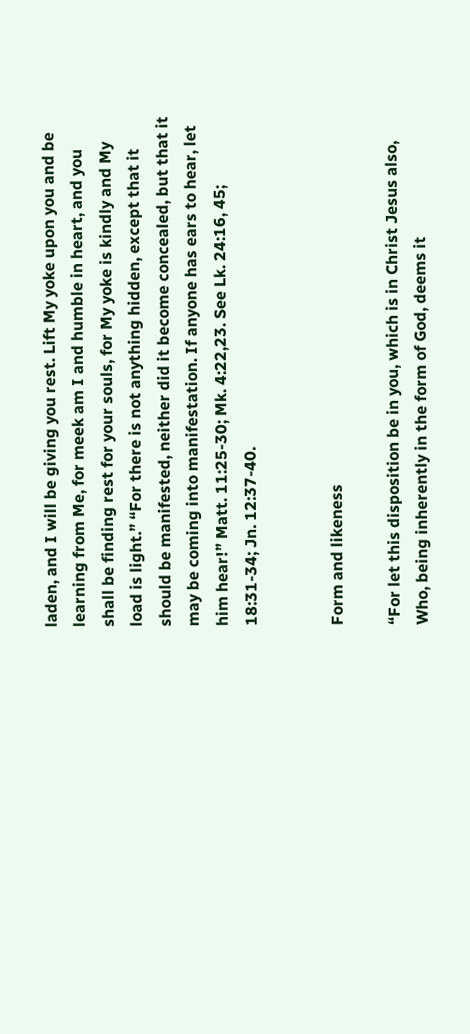laden, and I will be giving you rest. Lift My yoke upon you and be learning from Me, for meek am I and humble in heart, and you shall be finding rest for your souls, for My yoke is kindly and My load is light.” “For there is not anything hidden, except that it should be manifested, neither did it become concealed, but that it may be coming into manifestation. If anyone has ears to hear, let him hear!” Matt. 11:25-30; Mk. 4:22,23. See Lk. 24:16, 45; 18:31-34; Jn. 12:37-40.


Form and likeness

“For let this disposition be in you, which is in Christ Jesus also, Who, being inherently in the form of God, deems it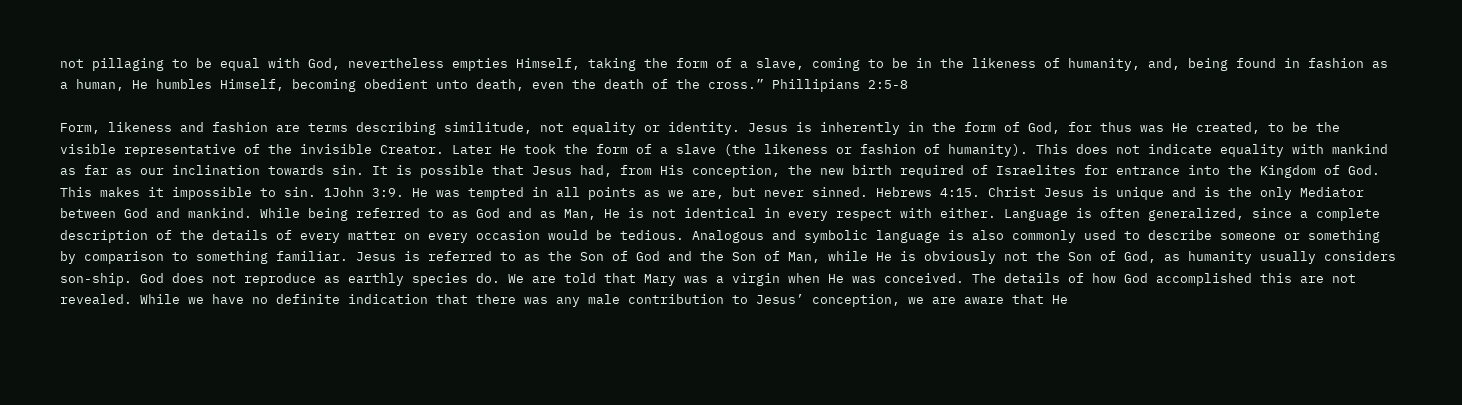not pillaging to be equal with God, nevertheless empties Himself, taking the form of a slave, coming to be in the likeness of humanity, and, being found in fashion as a human, He humbles Himself, becoming obedient unto death, even the death of the cross.” Phillipians 2:5-8

Form, likeness and fashion are terms describing similitude, not equality or identity. Jesus is inherently in the form of God, for thus was He created, to be the visible representative of the invisible Creator. Later He took the form of a slave (the likeness or fashion of humanity). This does not indicate equality with mankind as far as our inclination towards sin. It is possible that Jesus had, from His conception, the new birth required of Israelites for entrance into the Kingdom of God. This makes it impossible to sin. 1John 3:9. He was tempted in all points as we are, but never sinned. Hebrews 4:15. Christ Jesus is unique and is the only Mediator between God and mankind. While being referred to as God and as Man, He is not identical in every respect with either. Language is often generalized, since a complete description of the details of every matter on every occasion would be tedious. Analogous and symbolic language is also commonly used to describe someone or something by comparison to something familiar. Jesus is referred to as the Son of God and the Son of Man, while He is obviously not the Son of God, as humanity usually considers son-ship. God does not reproduce as earthly species do. We are told that Mary was a virgin when He was conceived. The details of how God accomplished this are not revealed. While we have no definite indication that there was any male contribution to Jesus’ conception, we are aware that He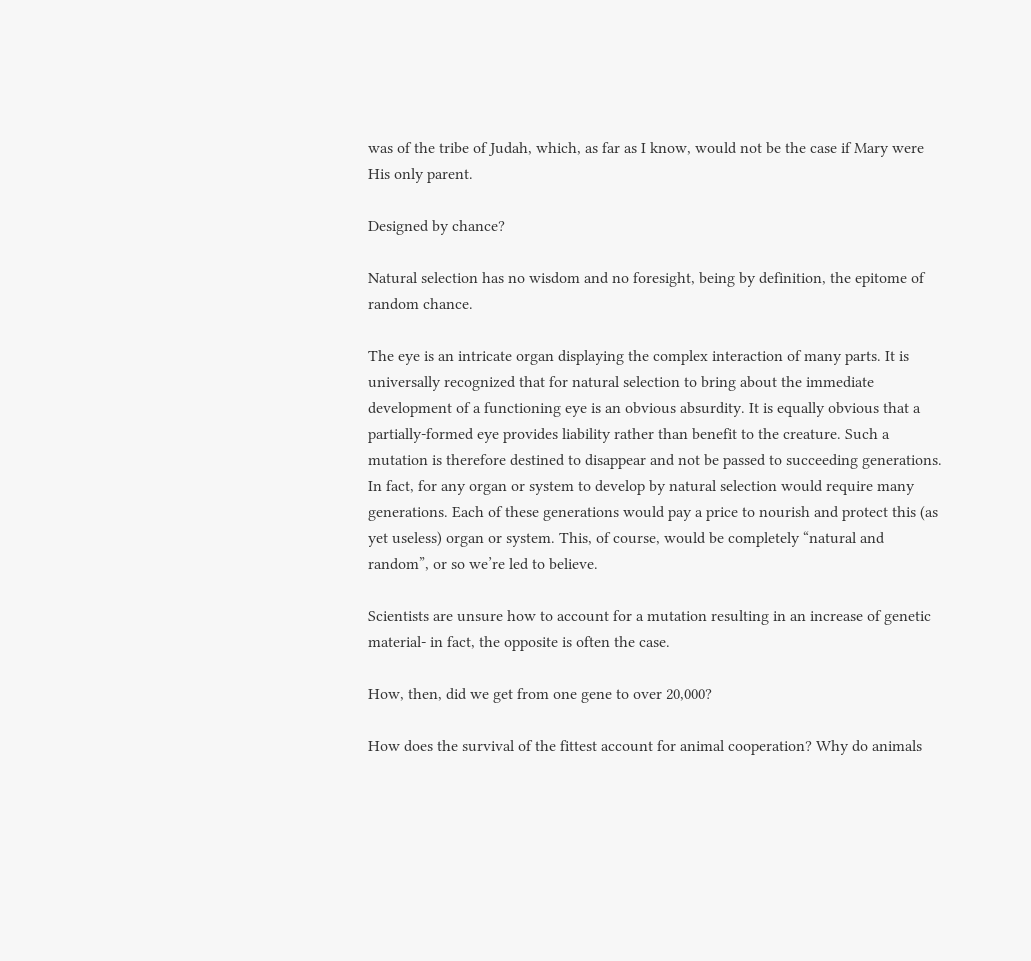was of the tribe of Judah, which, as far as I know, would not be the case if Mary were His only parent.

Designed by chance?

Natural selection has no wisdom and no foresight, being by definition, the epitome of random chance.

The eye is an intricate organ displaying the complex interaction of many parts. It is universally recognized that for natural selection to bring about the immediate development of a functioning eye is an obvious absurdity. It is equally obvious that a partially-formed eye provides liability rather than benefit to the creature. Such a mutation is therefore destined to disappear and not be passed to succeeding generations. In fact, for any organ or system to develop by natural selection would require many generations. Each of these generations would pay a price to nourish and protect this (as yet useless) organ or system. This, of course, would be completely “natural and random”, or so we’re led to believe.

Scientists are unsure how to account for a mutation resulting in an increase of genetic material- in fact, the opposite is often the case.

How, then, did we get from one gene to over 20,000?

How does the survival of the fittest account for animal cooperation? Why do animals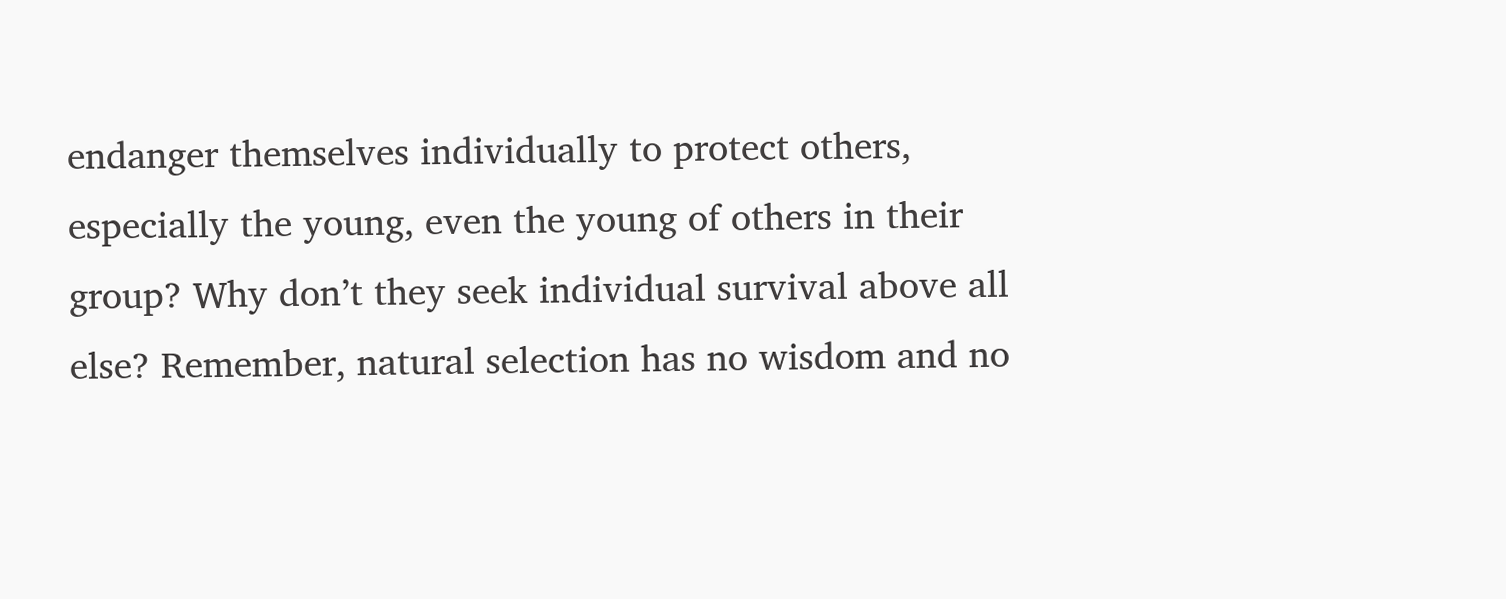endanger themselves individually to protect others, especially the young, even the young of others in their group? Why don’t they seek individual survival above all else? Remember, natural selection has no wisdom and no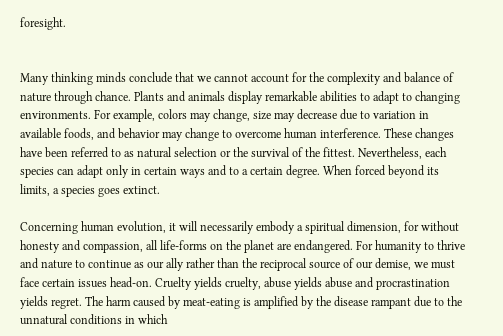foresight.


Many thinking minds conclude that we cannot account for the complexity and balance of nature through chance. Plants and animals display remarkable abilities to adapt to changing environments. For example, colors may change, size may decrease due to variation in available foods, and behavior may change to overcome human interference. These changes have been referred to as natural selection or the survival of the fittest. Nevertheless, each species can adapt only in certain ways and to a certain degree. When forced beyond its limits, a species goes extinct.

Concerning human evolution, it will necessarily embody a spiritual dimension, for without honesty and compassion, all life-forms on the planet are endangered. For humanity to thrive and nature to continue as our ally rather than the reciprocal source of our demise, we must face certain issues head-on. Cruelty yields cruelty, abuse yields abuse and procrastination yields regret. The harm caused by meat-eating is amplified by the disease rampant due to the unnatural conditions in which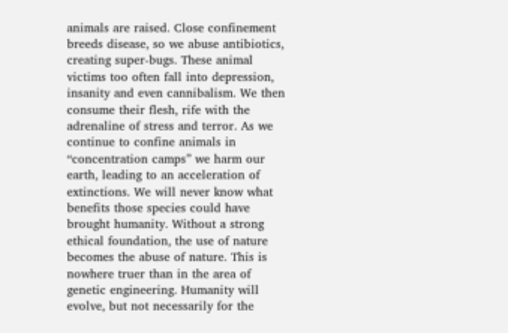animals are raised. Close confinement breeds disease, so we abuse antibiotics, creating super-bugs. These animal victims too often fall into depression, insanity and even cannibalism. We then consume their flesh, rife with the adrenaline of stress and terror. As we continue to confine animals in “concentration camps” we harm our earth, leading to an acceleration of extinctions. We will never know what benefits those species could have brought humanity. Without a strong ethical foundation, the use of nature becomes the abuse of nature. This is nowhere truer than in the area of genetic engineering. Humanity will evolve, but not necessarily for the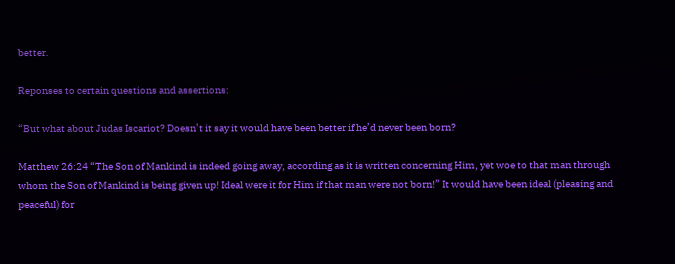better.

Reponses to certain questions and assertions:

“But what about Judas Iscariot? Doesn’t it say it would have been better if he’d never been born?

Matthew 26:24 “The Son of Mankind is indeed going away, according as it is written concerning Him, yet woe to that man through whom the Son of Mankind is being given up! Ideal were it for Him if that man were not born!” It would have been ideal (pleasing and peaceful) for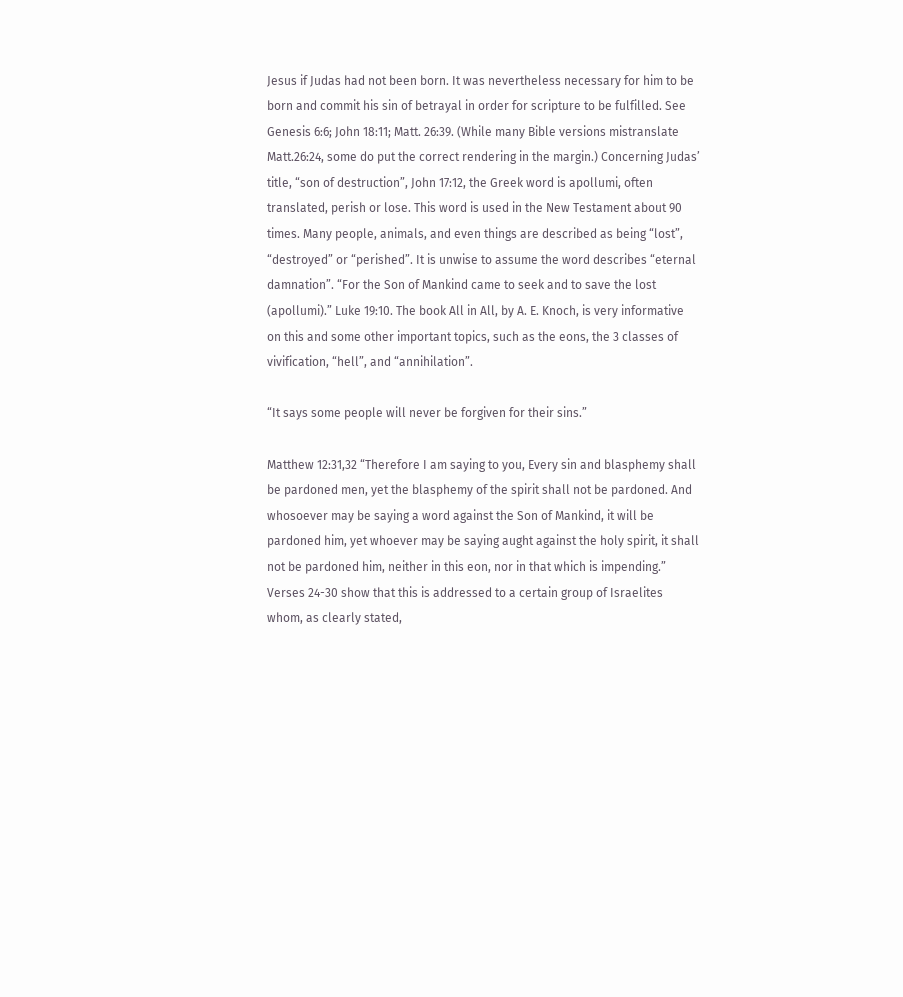Jesus if Judas had not been born. It was nevertheless necessary for him to be born and commit his sin of betrayal in order for scripture to be fulfilled. See Genesis 6:6; John 18:11; Matt. 26:39. (While many Bible versions mistranslate Matt.26:24, some do put the correct rendering in the margin.) Concerning Judas’ title, “son of destruction”, John 17:12, the Greek word is apollumi, often translated, perish or lose. This word is used in the New Testament about 90 times. Many people, animals, and even things are described as being “lost”, “destroyed” or “perished”. It is unwise to assume the word describes “eternal damnation”. “For the Son of Mankind came to seek and to save the lost (apollumi).” Luke 19:10. The book All in All, by A. E. Knoch, is very informative on this and some other important topics, such as the eons, the 3 classes of vivification, “hell”, and “annihilation”.

“It says some people will never be forgiven for their sins.”

Matthew 12:31,32 “Therefore I am saying to you, Every sin and blasphemy shall be pardoned men, yet the blasphemy of the spirit shall not be pardoned. And whosoever may be saying a word against the Son of Mankind, it will be pardoned him, yet whoever may be saying aught against the holy spirit, it shall not be pardoned him, neither in this eon, nor in that which is impending.” Verses 24-30 show that this is addressed to a certain group of Israelites whom, as clearly stated,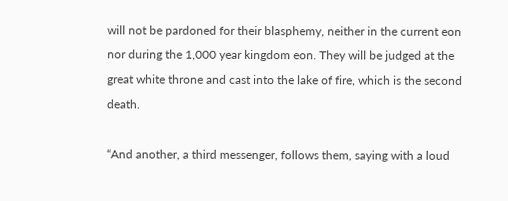will not be pardoned for their blasphemy, neither in the current eon nor during the 1,000 year kingdom eon. They will be judged at the great white throne and cast into the lake of fire, which is the second death.

“And another, a third messenger, follows them, saying with a loud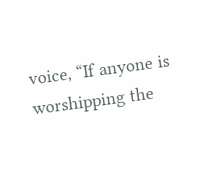voice, “If anyone is worshipping the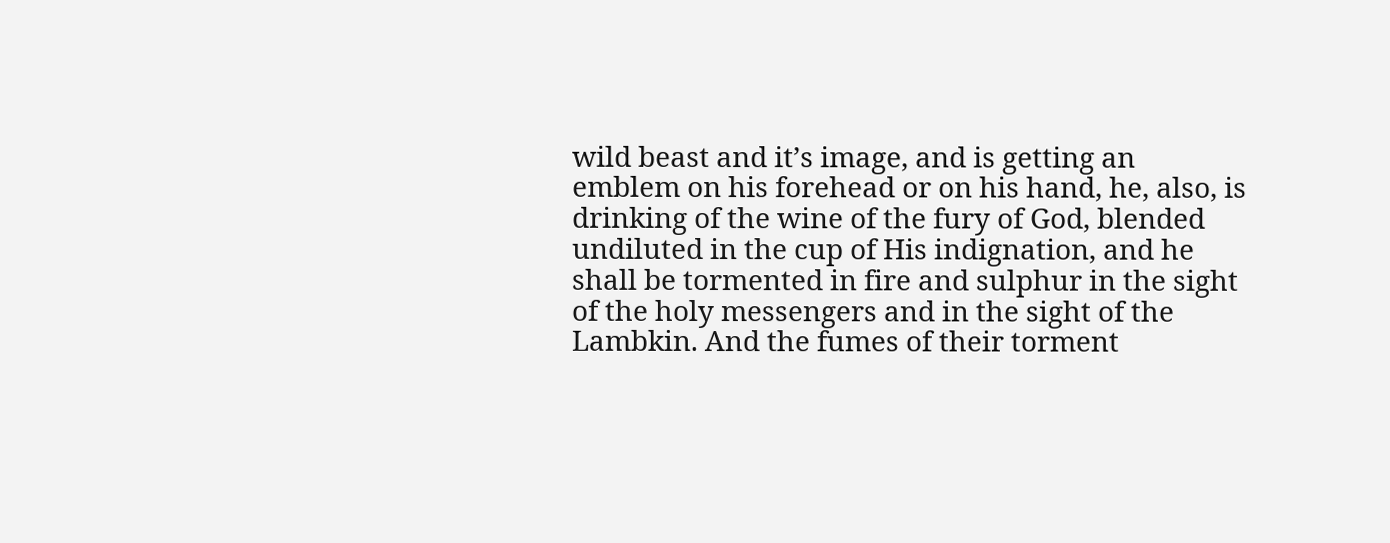wild beast and it’s image, and is getting an emblem on his forehead or on his hand, he, also, is drinking of the wine of the fury of God, blended undiluted in the cup of His indignation, and he shall be tormented in fire and sulphur in the sight of the holy messengers and in the sight of the Lambkin. And the fumes of their torment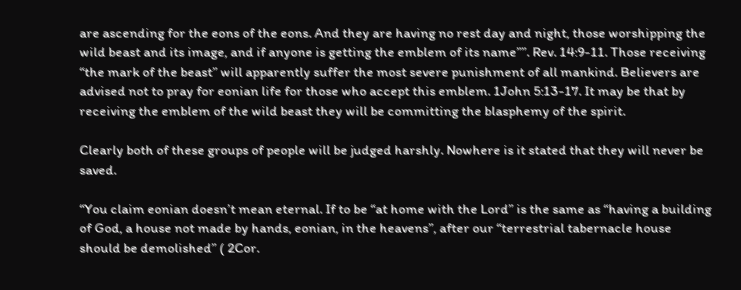are ascending for the eons of the eons. And they are having no rest day and night, those worshipping the wild beast and its image, and if anyone is getting the emblem of its name””. Rev. 14:9-11. Those receiving “the mark of the beast” will apparently suffer the most severe punishment of all mankind. Believers are advised not to pray for eonian life for those who accept this emblem. 1John 5:13-17. It may be that by receiving the emblem of the wild beast they will be committing the blasphemy of the spirit.

Clearly both of these groups of people will be judged harshly. Nowhere is it stated that they will never be saved.

“You claim eonian doesn’t mean eternal. If to be “at home with the Lord” is the same as “having a building of God, a house not made by hands, eonian, in the heavens”, after our “terrestrial tabernacle house should be demolished” ( 2Cor.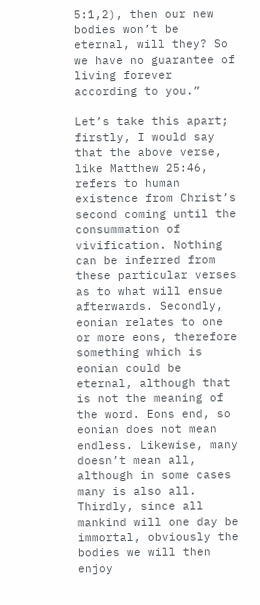5:1,2), then our new bodies won’t be eternal, will they? So we have no guarantee of living forever according to you.”

Let’s take this apart; firstly, I would say that the above verse, like Matthew 25:46, refers to human existence from Christ’s second coming until the consummation of vivification. Nothing can be inferred from these particular verses as to what will ensue afterwards. Secondly, eonian relates to one or more eons, therefore something which is eonian could be eternal, although that is not the meaning of the word. Eons end, so eonian does not mean endless. Likewise, many doesn’t mean all, although in some cases many is also all. Thirdly, since all mankind will one day be immortal, obviously the bodies we will then enjoy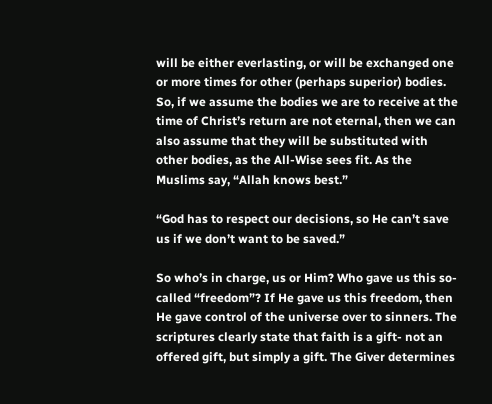will be either everlasting, or will be exchanged one or more times for other (perhaps superior) bodies. So, if we assume the bodies we are to receive at the time of Christ’s return are not eternal, then we can also assume that they will be substituted with other bodies, as the All-Wise sees fit. As the Muslims say, “Allah knows best.”

“God has to respect our decisions, so He can’t save us if we don’t want to be saved.”

So who’s in charge, us or Him? Who gave us this so-called “freedom”? If He gave us this freedom, then He gave control of the universe over to sinners. The scriptures clearly state that faith is a gift- not an offered gift, but simply a gift. The Giver determines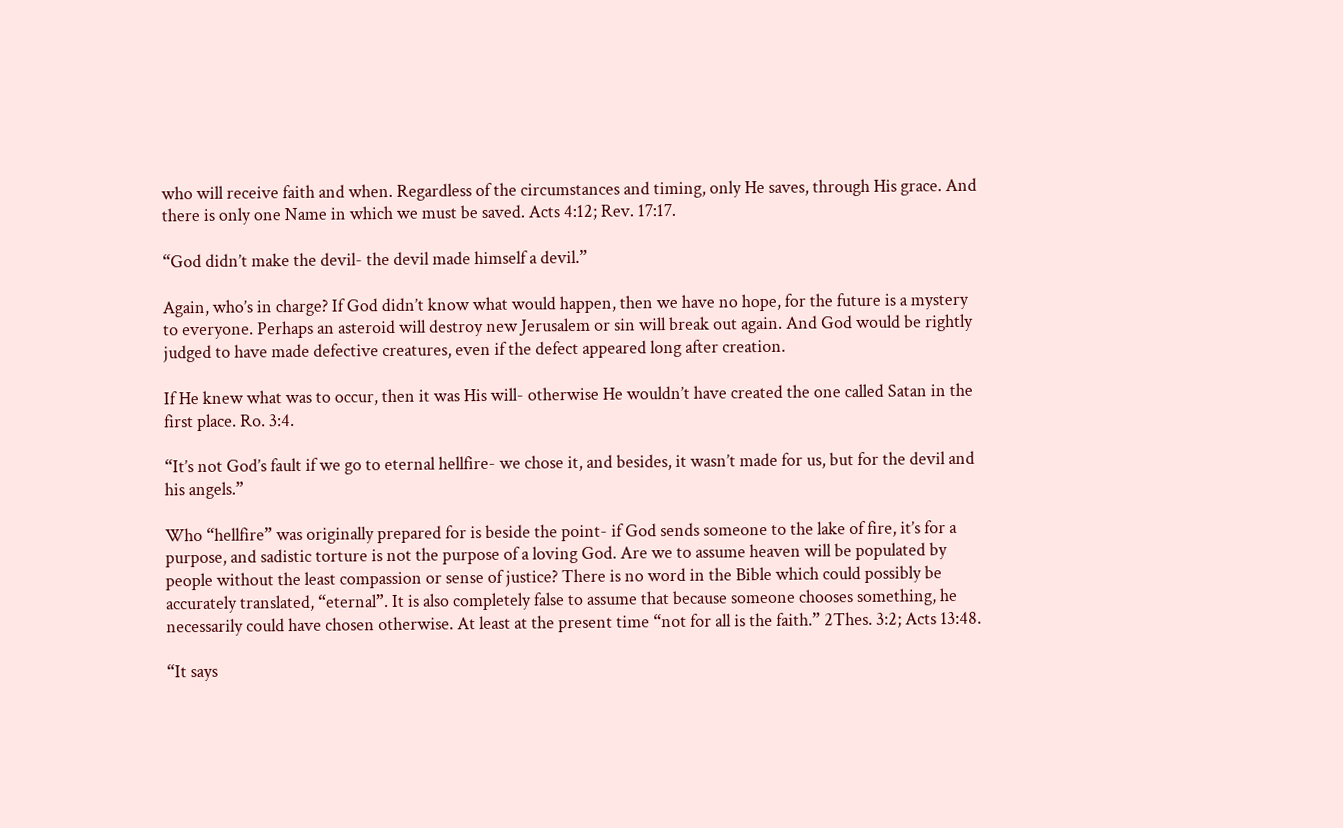who will receive faith and when. Regardless of the circumstances and timing, only He saves, through His grace. And there is only one Name in which we must be saved. Acts 4:12; Rev. 17:17.

“God didn’t make the devil- the devil made himself a devil.”

Again, who’s in charge? If God didn’t know what would happen, then we have no hope, for the future is a mystery to everyone. Perhaps an asteroid will destroy new Jerusalem or sin will break out again. And God would be rightly judged to have made defective creatures, even if the defect appeared long after creation.

If He knew what was to occur, then it was His will- otherwise He wouldn’t have created the one called Satan in the first place. Ro. 3:4.

“It’s not God’s fault if we go to eternal hellfire- we chose it, and besides, it wasn’t made for us, but for the devil and his angels.”

Who “hellfire” was originally prepared for is beside the point- if God sends someone to the lake of fire, it’s for a purpose, and sadistic torture is not the purpose of a loving God. Are we to assume heaven will be populated by people without the least compassion or sense of justice? There is no word in the Bible which could possibly be accurately translated, “eternal”. It is also completely false to assume that because someone chooses something, he necessarily could have chosen otherwise. At least at the present time “not for all is the faith.” 2Thes. 3:2; Acts 13:48.

“It says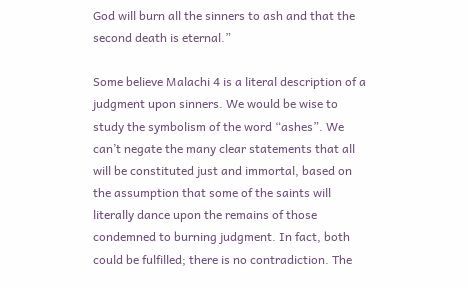God will burn all the sinners to ash and that the second death is eternal.”

Some believe Malachi 4 is a literal description of a judgment upon sinners. We would be wise to study the symbolism of the word “ashes”. We can’t negate the many clear statements that all will be constituted just and immortal, based on the assumption that some of the saints will literally dance upon the remains of those condemned to burning judgment. In fact, both could be fulfilled; there is no contradiction. The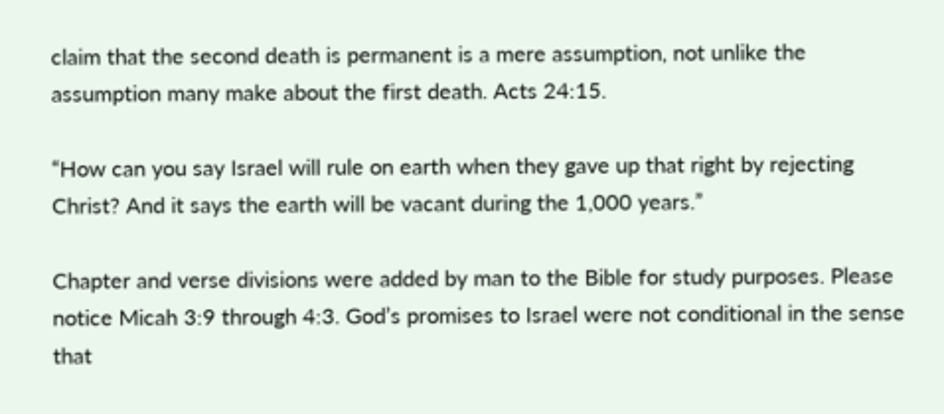claim that the second death is permanent is a mere assumption, not unlike the assumption many make about the first death. Acts 24:15.

“How can you say Israel will rule on earth when they gave up that right by rejecting Christ? And it says the earth will be vacant during the 1,000 years.”

Chapter and verse divisions were added by man to the Bible for study purposes. Please notice Micah 3:9 through 4:3. God’s promises to Israel were not conditional in the sense that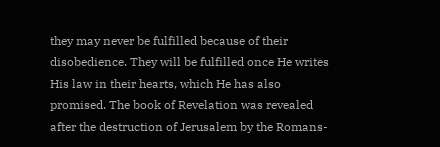they may never be fulfilled because of their disobedience. They will be fulfilled once He writes His law in their hearts, which He has also promised. The book of Revelation was revealed after the destruction of Jerusalem by the Romans-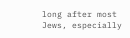long after most Jews, especially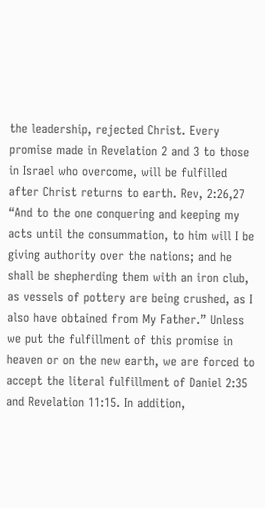the leadership, rejected Christ. Every promise made in Revelation 2 and 3 to those in Israel who overcome, will be fulfilled after Christ returns to earth. Rev, 2:26,27 “And to the one conquering and keeping my acts until the consummation, to him will I be giving authority over the nations; and he shall be shepherding them with an iron club, as vessels of pottery are being crushed, as I also have obtained from My Father.” Unless we put the fulfillment of this promise in heaven or on the new earth, we are forced to accept the literal fulfillment of Daniel 2:35 and Revelation 11:15. In addition,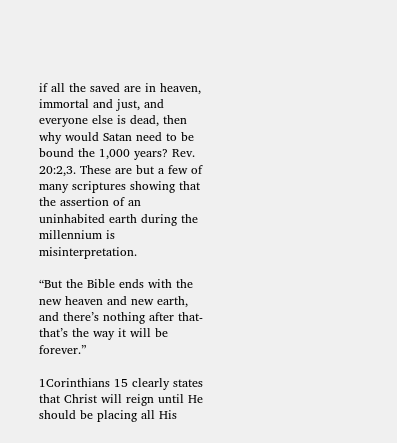if all the saved are in heaven, immortal and just, and everyone else is dead, then why would Satan need to be bound the 1,000 years? Rev. 20:2,3. These are but a few of many scriptures showing that the assertion of an uninhabited earth during the millennium is misinterpretation.

“But the Bible ends with the new heaven and new earth, and there’s nothing after that- that’s the way it will be forever.”

1Corinthians 15 clearly states that Christ will reign until He should be placing all His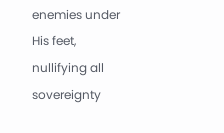enemies under His feet, nullifying all sovereignty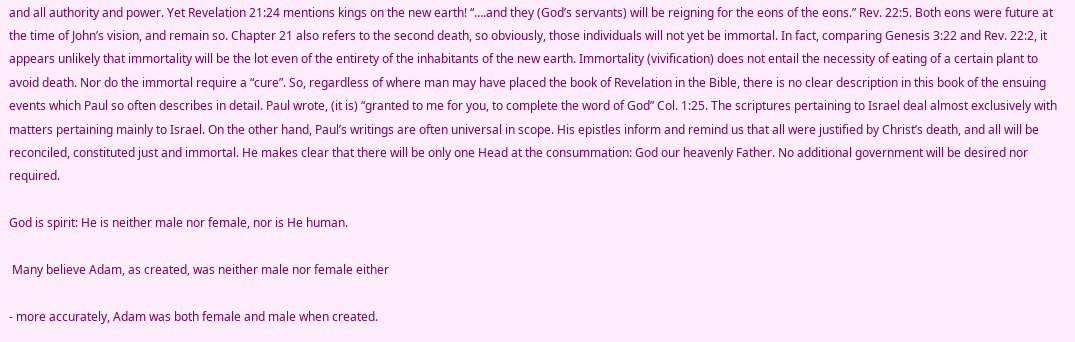and all authority and power. Yet Revelation 21:24 mentions kings on the new earth! “….and they (God’s servants) will be reigning for the eons of the eons.” Rev. 22:5. Both eons were future at the time of John’s vision, and remain so. Chapter 21 also refers to the second death, so obviously, those individuals will not yet be immortal. In fact, comparing Genesis 3:22 and Rev. 22:2, it appears unlikely that immortality will be the lot even of the entirety of the inhabitants of the new earth. Immortality (vivification) does not entail the necessity of eating of a certain plant to avoid death. Nor do the immortal require a “cure”. So, regardless of where man may have placed the book of Revelation in the Bible, there is no clear description in this book of the ensuing events which Paul so often describes in detail. Paul wrote, (it is) “granted to me for you, to complete the word of God” Col. 1:25. The scriptures pertaining to Israel deal almost exclusively with matters pertaining mainly to Israel. On the other hand, Paul’s writings are often universal in scope. His epistles inform and remind us that all were justified by Christ’s death, and all will be reconciled, constituted just and immortal. He makes clear that there will be only one Head at the consummation: God our heavenly Father. No additional government will be desired nor required.

God is spirit: He is neither male nor female, nor is He human.

 Many believe Adam, as created, was neither male nor female either

- more accurately, Adam was both female and male when created.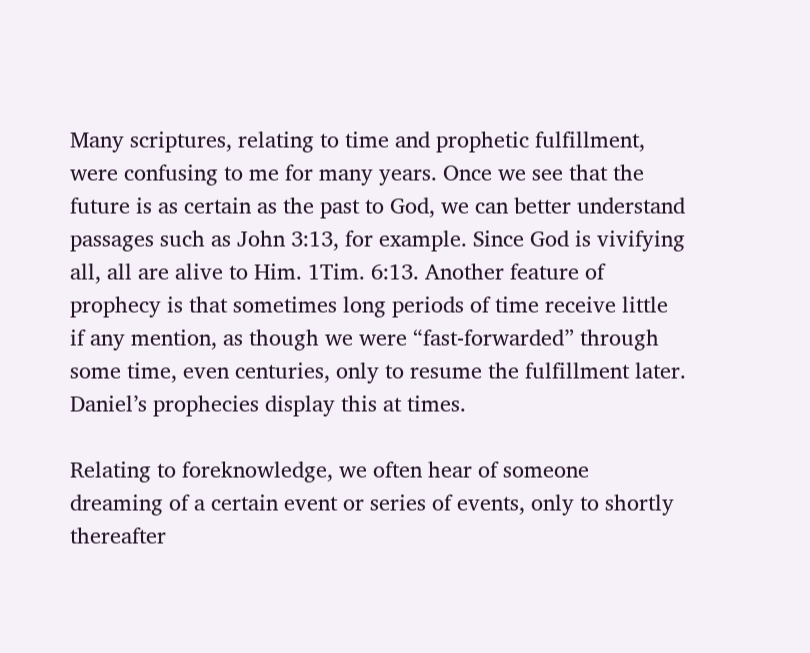Many scriptures, relating to time and prophetic fulfillment, were confusing to me for many years. Once we see that the future is as certain as the past to God, we can better understand passages such as John 3:13, for example. Since God is vivifying all, all are alive to Him. 1Tim. 6:13. Another feature of prophecy is that sometimes long periods of time receive little if any mention, as though we were “fast-forwarded” through some time, even centuries, only to resume the fulfillment later. Daniel’s prophecies display this at times.

Relating to foreknowledge, we often hear of someone dreaming of a certain event or series of events, only to shortly thereafter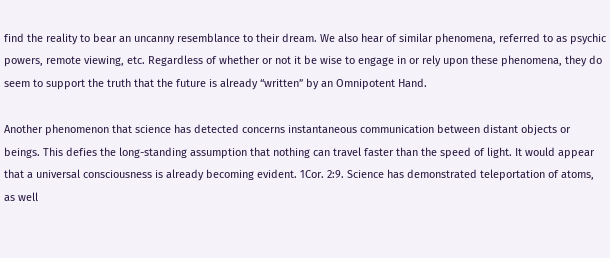find the reality to bear an uncanny resemblance to their dream. We also hear of similar phenomena, referred to as psychic powers, remote viewing, etc. Regardless of whether or not it be wise to engage in or rely upon these phenomena, they do seem to support the truth that the future is already “written” by an Omnipotent Hand.

Another phenomenon that science has detected concerns instantaneous communication between distant objects or beings. This defies the long-standing assumption that nothing can travel faster than the speed of light. It would appear that a universal consciousness is already becoming evident. 1Cor. 2:9. Science has demonstrated teleportation of atoms, as well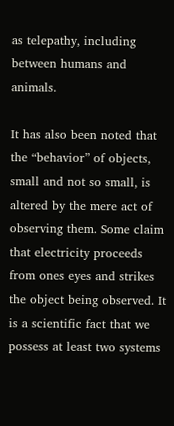as telepathy, including between humans and animals.

It has also been noted that the “behavior” of objects, small and not so small, is altered by the mere act of observing them. Some claim that electricity proceeds from ones eyes and strikes the object being observed. It is a scientific fact that we possess at least two systems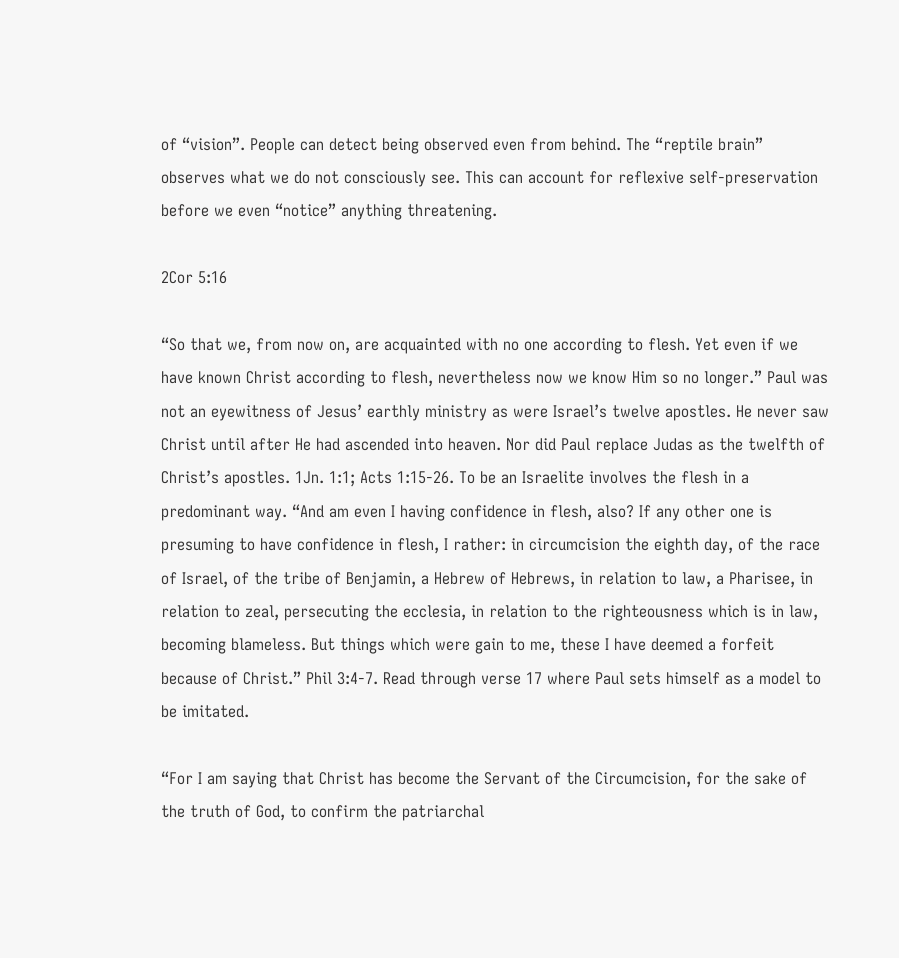of “vision”. People can detect being observed even from behind. The “reptile brain” observes what we do not consciously see. This can account for reflexive self-preservation before we even “notice” anything threatening.

2Cor 5:16

“So that we, from now on, are acquainted with no one according to flesh. Yet even if we have known Christ according to flesh, nevertheless now we know Him so no longer.” Paul was not an eyewitness of Jesus’ earthly ministry as were Israel’s twelve apostles. He never saw Christ until after He had ascended into heaven. Nor did Paul replace Judas as the twelfth of Christ’s apostles. 1Jn. 1:1; Acts 1:15-26. To be an Israelite involves the flesh in a predominant way. “And am even I having confidence in flesh, also? If any other one is presuming to have confidence in flesh, I rather: in circumcision the eighth day, of the race of Israel, of the tribe of Benjamin, a Hebrew of Hebrews, in relation to law, a Pharisee, in relation to zeal, persecuting the ecclesia, in relation to the righteousness which is in law, becoming blameless. But things which were gain to me, these I have deemed a forfeit because of Christ.” Phil 3:4-7. Read through verse 17 where Paul sets himself as a model to be imitated.

“For I am saying that Christ has become the Servant of the Circumcision, for the sake of the truth of God, to confirm the patriarchal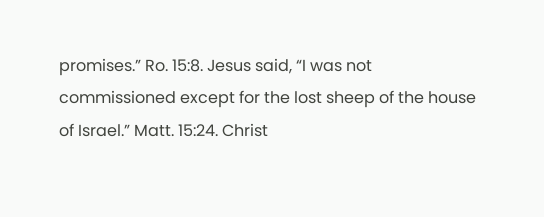promises.” Ro. 15:8. Jesus said, “I was not commissioned except for the lost sheep of the house of Israel.” Matt. 15:24. Christ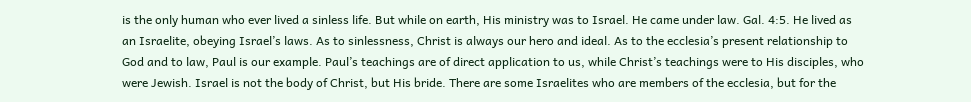is the only human who ever lived a sinless life. But while on earth, His ministry was to Israel. He came under law. Gal. 4:5. He lived as an Israelite, obeying Israel’s laws. As to sinlessness, Christ is always our hero and ideal. As to the ecclesia’s present relationship to God and to law, Paul is our example. Paul’s teachings are of direct application to us, while Christ’s teachings were to His disciples, who were Jewish. Israel is not the body of Christ, but His bride. There are some Israelites who are members of the ecclesia, but for the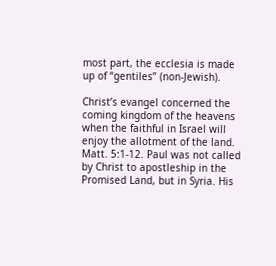most part, the ecclesia is made up of “gentiles” (non-Jewish).

Christ’s evangel concerned the coming kingdom of the heavens when the faithful in Israel will enjoy the allotment of the land. Matt. 5:1-12. Paul was not called by Christ to apostleship in the Promised Land, but in Syria. His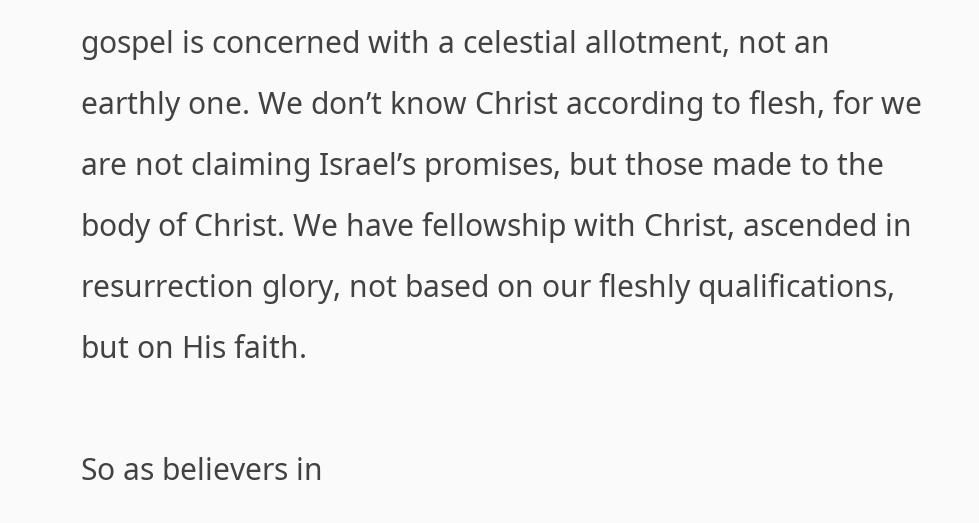gospel is concerned with a celestial allotment, not an earthly one. We don’t know Christ according to flesh, for we are not claiming Israel’s promises, but those made to the body of Christ. We have fellowship with Christ, ascended in resurrection glory, not based on our fleshly qualifications, but on His faith.

So as believers in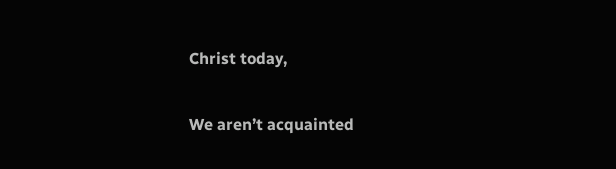Christ today,

We aren’t acquainted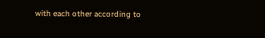with each other according to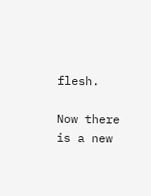flesh.

Now there is a new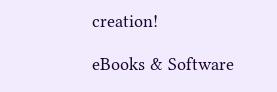creation!

eBooks & Software